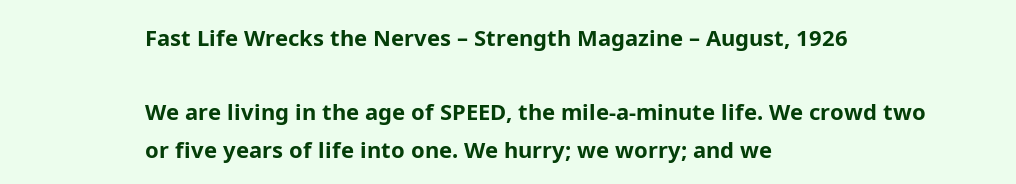Fast Life Wrecks the Nerves – Strength Magazine – August, 1926

We are living in the age of SPEED, the mile-a-minute life. We crowd two or five years of life into one. We hurry; we worry; and we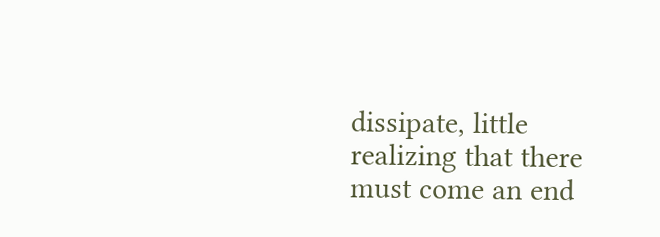dissipate, little realizing that there must come an end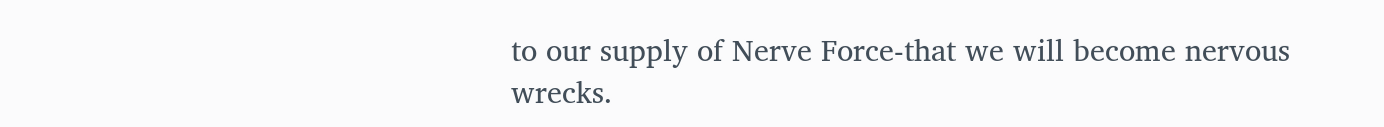to our supply of Nerve Force-that we will become nervous wrecks.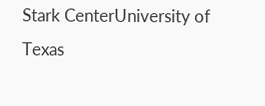Stark CenterUniversity of Texas